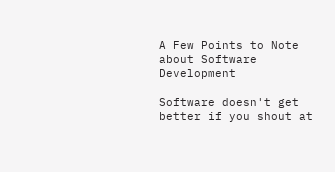A Few Points to Note about Software Development

Software doesn't get better if you shout at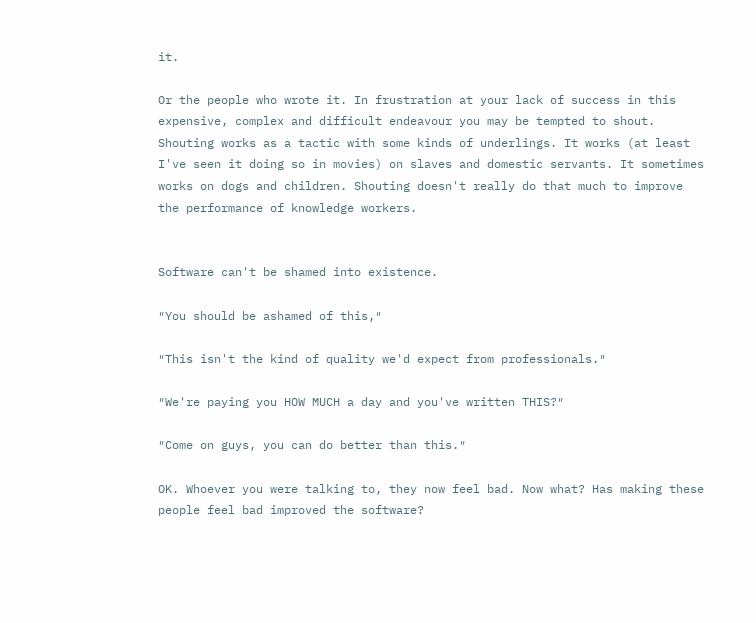it.

Or the people who wrote it. In frustration at your lack of success in this expensive, complex and difficult endeavour you may be tempted to shout. Shouting works as a tactic with some kinds of underlings. It works (at least I've seen it doing so in movies) on slaves and domestic servants. It sometimes works on dogs and children. Shouting doesn't really do that much to improve the performance of knowledge workers.


Software can't be shamed into existence.

″You should be ashamed of this,″

″This isn't the kind of quality we'd expect from professionals.″

″We're paying you HOW MUCH a day and you've written THIS?″

″Come on guys, you can do better than this.″

OK. Whoever you were talking to, they now feel bad. Now what? Has making these people feel bad improved the software?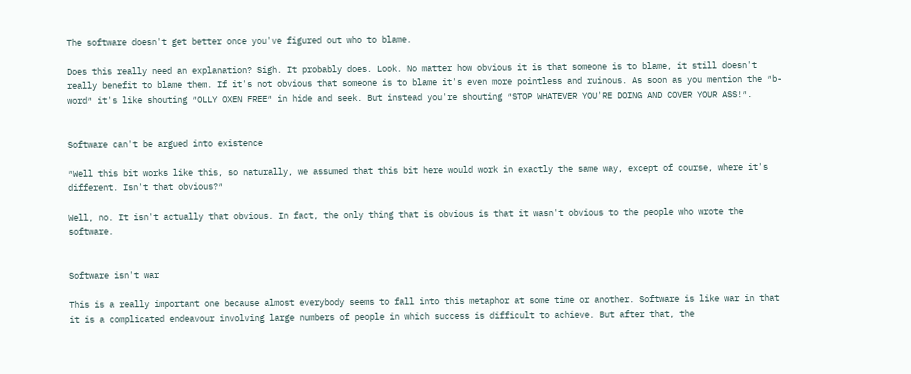The software doesn't get better once you've figured out who to blame.

Does this really need an explanation? Sigh. It probably does. Look. No matter how obvious it is that someone is to blame, it still doesn't really benefit to blame them. If it's not obvious that someone is to blame it's even more pointless and ruinous. As soon as you mention the ″b-word″ it's like shouting ″OLLY OXEN FREE″ in hide and seek. But instead you're shouting ″STOP WHATEVER YOU'RE DOING AND COVER YOUR ASS!″.


Software can't be argued into existence

″Well this bit works like this, so naturally, we assumed that this bit here would work in exactly the same way, except of course, where it's different. Isn't that obvious?″

Well, no. It isn't actually that obvious. In fact, the only thing that is obvious is that it wasn't obvious to the people who wrote the software.


Software isn't war

This is a really important one because almost everybody seems to fall into this metaphor at some time or another. Software is like war in that it is a complicated endeavour involving large numbers of people in which success is difficult to achieve. But after that, the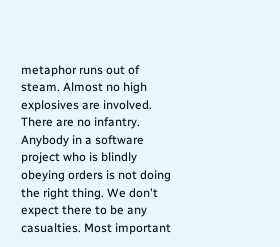metaphor runs out of steam. Almost no high explosives are involved. There are no infantry. Anybody in a software project who is blindly obeying orders is not doing the right thing. We don't expect there to be any casualties. Most important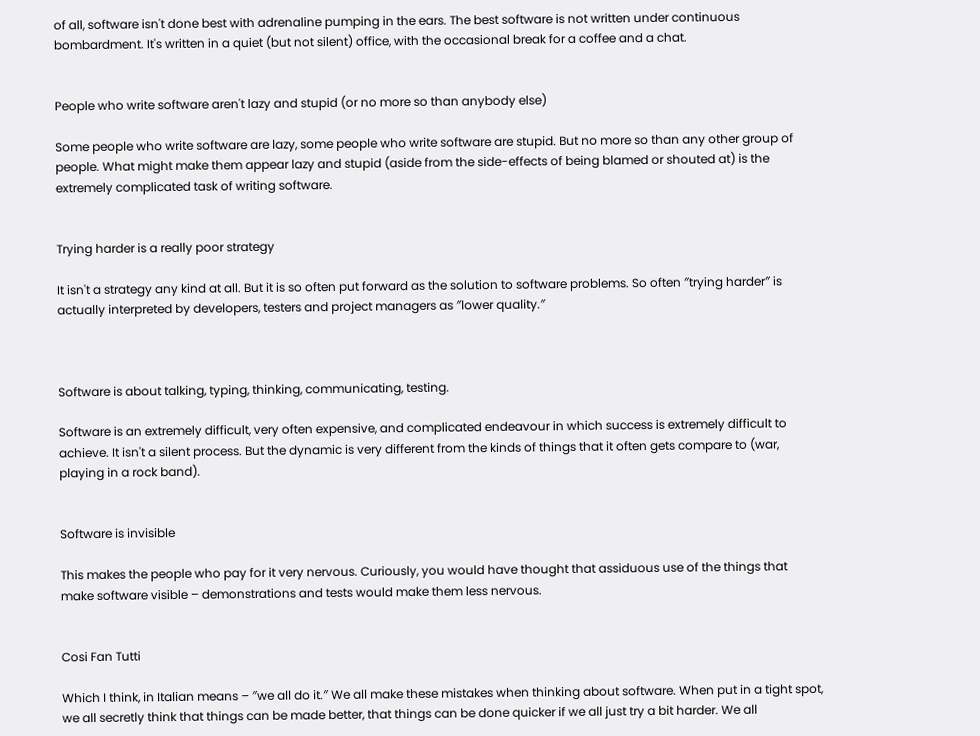of all, software isn't done best with adrenaline pumping in the ears. The best software is not written under continuous bombardment. It's written in a quiet (but not silent) office, with the occasional break for a coffee and a chat.


People who write software aren't lazy and stupid (or no more so than anybody else)

Some people who write software are lazy, some people who write software are stupid. But no more so than any other group of people. What might make them appear lazy and stupid (aside from the side-effects of being blamed or shouted at) is the extremely complicated task of writing software.


Trying harder is a really poor strategy

It isn't a strategy any kind at all. But it is so often put forward as the solution to software problems. So often ″trying harder″ is actually interpreted by developers, testers and project managers as ″lower quality.″



Software is about talking, typing, thinking, communicating, testing.

Software is an extremely difficult, very often expensive, and complicated endeavour in which success is extremely difficult to achieve. It isn't a silent process. But the dynamic is very different from the kinds of things that it often gets compare to (war, playing in a rock band).


Software is invisible

This makes the people who pay for it very nervous. Curiously, you would have thought that assiduous use of the things that make software visible – demonstrations and tests would make them less nervous.


Cosi Fan Tutti

Which I think, in Italian means – ″we all do it.″ We all make these mistakes when thinking about software. When put in a tight spot, we all secretly think that things can be made better, that things can be done quicker if we all just try a bit harder. We all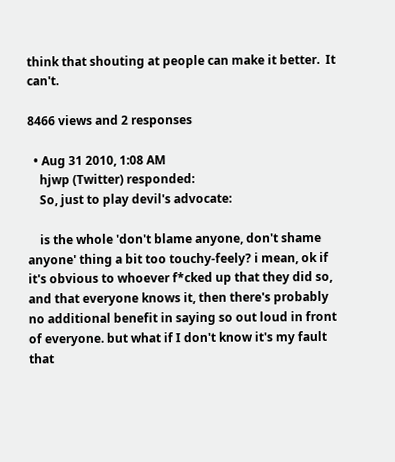think that shouting at people can make it better.  It can't.

8466 views and 2 responses

  • Aug 31 2010, 1:08 AM
    hjwp (Twitter) responded:
    So, just to play devil's advocate:

    is the whole 'don't blame anyone, don't shame anyone' thing a bit too touchy-feely? i mean, ok if it's obvious to whoever f*cked up that they did so, and that everyone knows it, then there's probably no additional benefit in saying so out loud in front of everyone. but what if I don't know it's my fault that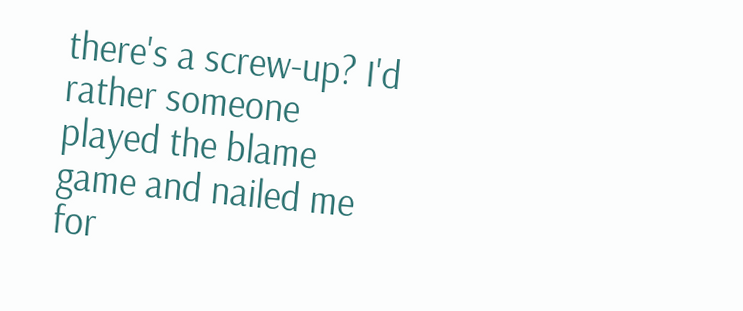there's a screw-up? I'd rather someone played the blame game and nailed me for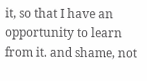it, so that I have an opportunity to learn from it. and shame, not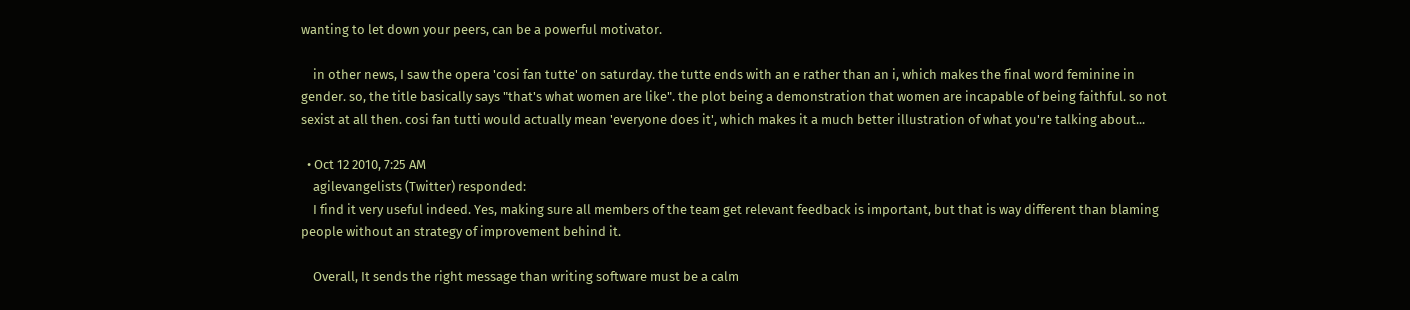wanting to let down your peers, can be a powerful motivator.

    in other news, I saw the opera 'cosi fan tutte' on saturday. the tutte ends with an e rather than an i, which makes the final word feminine in gender. so, the title basically says "that's what women are like". the plot being a demonstration that women are incapable of being faithful. so not sexist at all then. cosi fan tutti would actually mean 'everyone does it', which makes it a much better illustration of what you're talking about...

  • Oct 12 2010, 7:25 AM
    agilevangelists (Twitter) responded:
    I find it very useful indeed. Yes, making sure all members of the team get relevant feedback is important, but that is way different than blaming people without an strategy of improvement behind it.

    Overall, It sends the right message than writing software must be a calm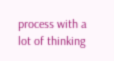process with a lot of thinking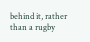behind it, rather than a rugby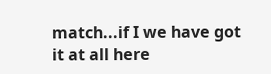match...if I we have got it at all here